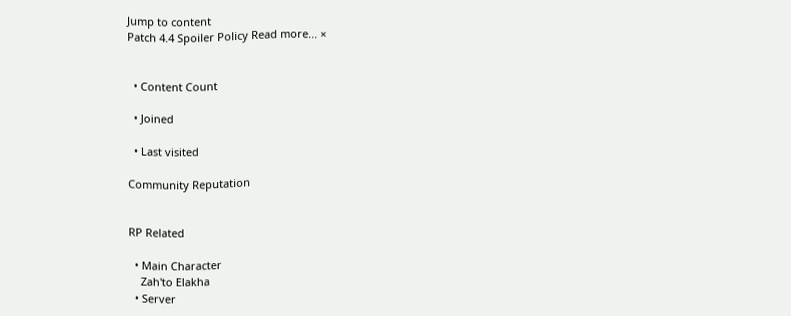Jump to content
Patch 4.4 Spoiler Policy Read more... ×


  • Content Count

  • Joined

  • Last visited

Community Reputation


RP Related

  • Main Character
    Zah'to Elakha
  • Server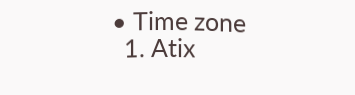• Time zone
  1. Atix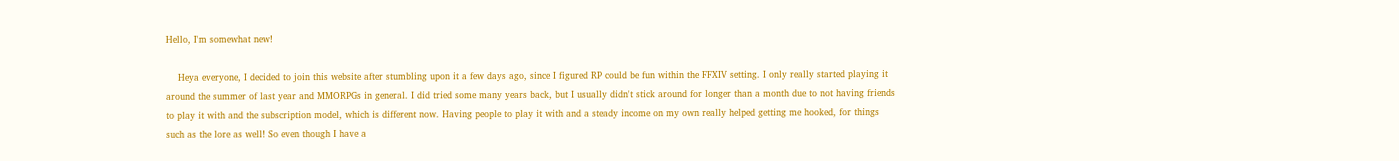Hello, I'm somewhat new!

    Heya everyone, I decided to join this website after stumbling upon it a few days ago, since I figured RP could be fun within the FFXIV setting. I only really started playing it around the summer of last year and MMORPGs in general. I did tried some many years back, but I usually didn't stick around for longer than a month due to not having friends to play it with and the subscription model, which is different now. Having people to play it with and a steady income on my own really helped getting me hooked, for things such as the lore as well! So even though I have a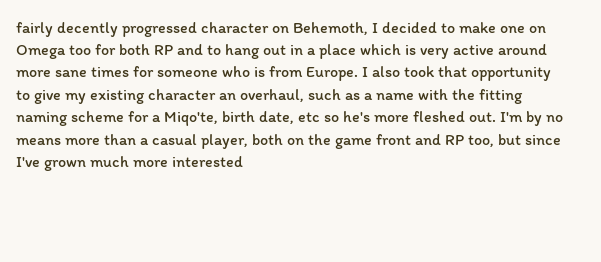fairly decently progressed character on Behemoth, I decided to make one on Omega too for both RP and to hang out in a place which is very active around more sane times for someone who is from Europe. I also took that opportunity to give my existing character an overhaul, such as a name with the fitting naming scheme for a Miqo'te, birth date, etc so he's more fleshed out. I'm by no means more than a casual player, both on the game front and RP too, but since I've grown much more interested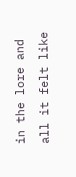in the lore and all it felt like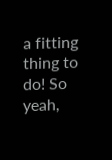a fitting thing to do! So yeah,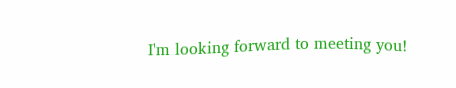I'm looking forward to meeting you!